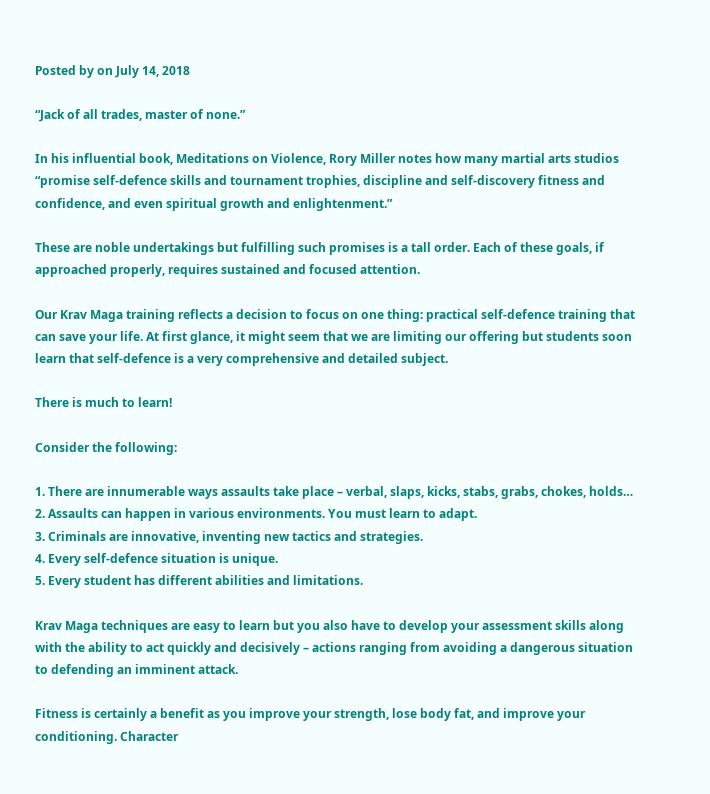Posted by on July 14, 2018

“Jack of all trades, master of none.”

In his influential book, Meditations on Violence, Rory Miller notes how many martial arts studios “promise self-defence skills and tournament trophies, discipline and self-discovery fitness and confidence, and even spiritual growth and enlightenment.”

These are noble undertakings but fulfilling such promises is a tall order. Each of these goals, if approached properly, requires sustained and focused attention.

Our Krav Maga training reflects a decision to focus on one thing: practical self-defence training that can save your life. At first glance, it might seem that we are limiting our offering but students soon learn that self-defence is a very comprehensive and detailed subject.

There is much to learn!

Consider the following:

1. There are innumerable ways assaults take place – verbal, slaps, kicks, stabs, grabs, chokes, holds…
2. Assaults can happen in various environments. You must learn to adapt.
3. Criminals are innovative, inventing new tactics and strategies.
4. Every self-defence situation is unique.
5. Every student has different abilities and limitations.

Krav Maga techniques are easy to learn but you also have to develop your assessment skills along with the ability to act quickly and decisively – actions ranging from avoiding a dangerous situation to defending an imminent attack.

Fitness is certainly a benefit as you improve your strength, lose body fat, and improve your conditioning. Character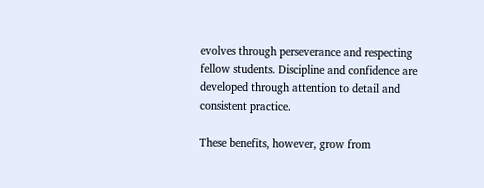evolves through perseverance and respecting fellow students. Discipline and confidence are developed through attention to detail and consistent practice.

These benefits, however, grow from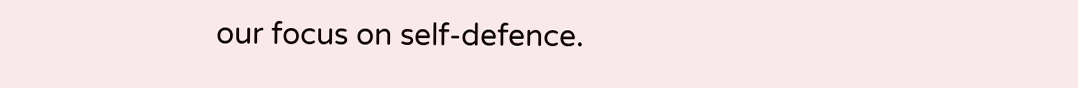our focus on self-defence.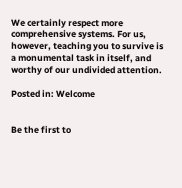We certainly respect more comprehensive systems. For us, however, teaching you to survive is a monumental task in itself, and worthy of our undivided attention.

Posted in: Welcome


Be the first to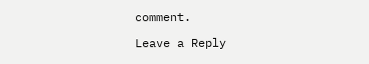comment.

Leave a Reply